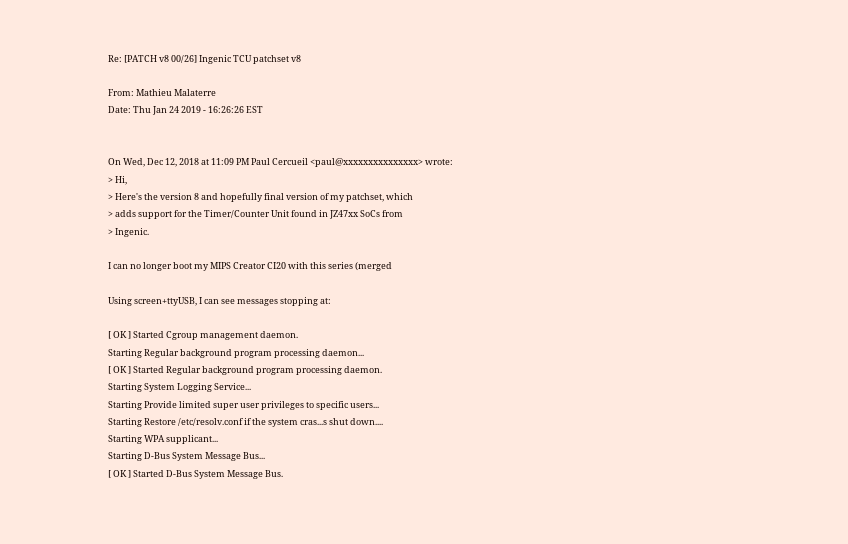Re: [PATCH v8 00/26] Ingenic TCU patchset v8

From: Mathieu Malaterre
Date: Thu Jan 24 2019 - 16:26:26 EST


On Wed, Dec 12, 2018 at 11:09 PM Paul Cercueil <paul@xxxxxxxxxxxxxxx> wrote:
> Hi,
> Here's the version 8 and hopefully final version of my patchset, which
> adds support for the Timer/Counter Unit found in JZ47xx SoCs from
> Ingenic.

I can no longer boot my MIPS Creator CI20 with this series (merged

Using screen+ttyUSB, I can see messages stopping at:

[ OK ] Started Cgroup management daemon.
Starting Regular background program processing daemon...
[ OK ] Started Regular background program processing daemon.
Starting System Logging Service...
Starting Provide limited super user privileges to specific users...
Starting Restore /etc/resolv.conf if the system cras...s shut down....
Starting WPA supplicant...
Starting D-Bus System Message Bus...
[ OK ] Started D-Bus System Message Bus.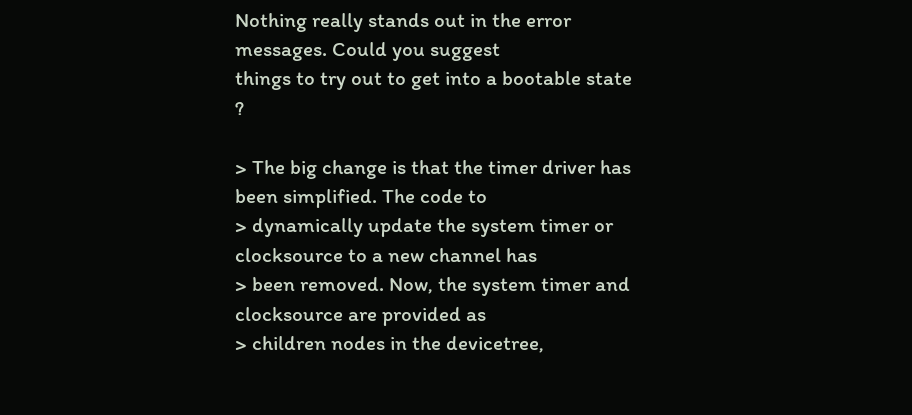Nothing really stands out in the error messages. Could you suggest
things to try out to get into a bootable state ?

> The big change is that the timer driver has been simplified. The code to
> dynamically update the system timer or clocksource to a new channel has
> been removed. Now, the system timer and clocksource are provided as
> children nodes in the devicetree,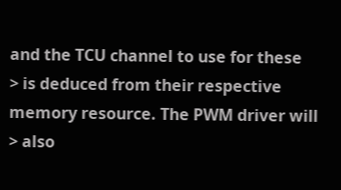and the TCU channel to use for these
> is deduced from their respective memory resource. The PWM driver will
> also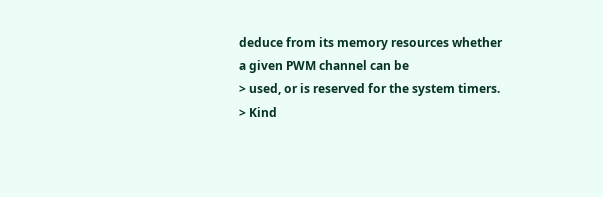deduce from its memory resources whether a given PWM channel can be
> used, or is reserved for the system timers.
> Kind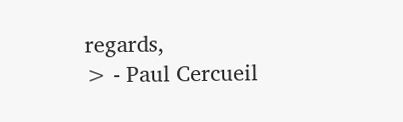regards,
> - Paul Cercueil